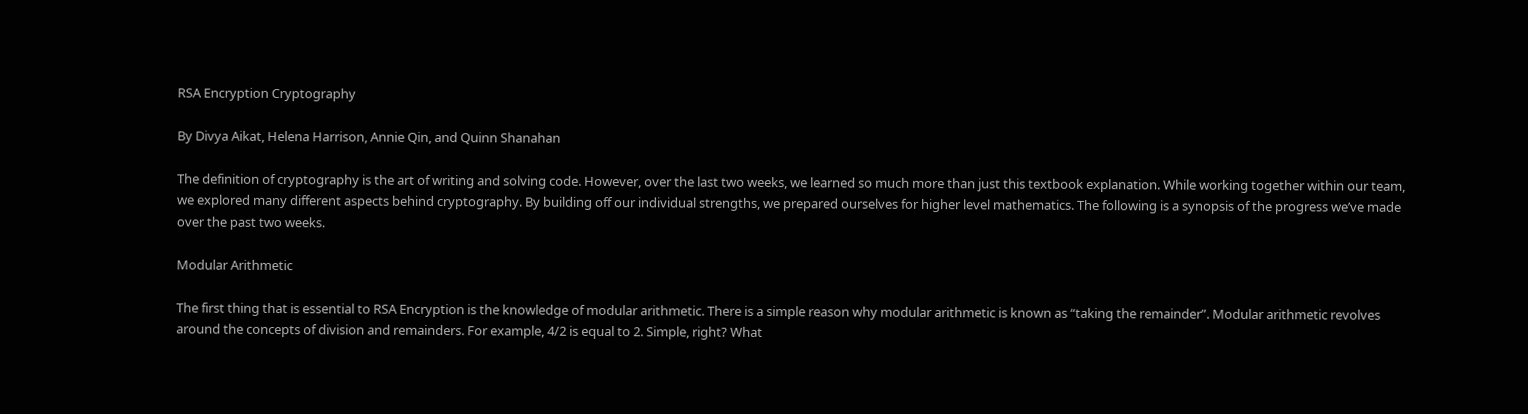RSA Encryption Cryptography

By Divya Aikat, Helena Harrison, Annie Qin, and Quinn Shanahan

The definition of cryptography is the art of writing and solving code. However, over the last two weeks, we learned so much more than just this textbook explanation. While working together within our team, we explored many different aspects behind cryptography. By building off our individual strengths, we prepared ourselves for higher level mathematics. The following is a synopsis of the progress we’ve made over the past two weeks.

Modular Arithmetic

The first thing that is essential to RSA Encryption is the knowledge of modular arithmetic. There is a simple reason why modular arithmetic is known as “taking the remainder”. Modular arithmetic revolves around the concepts of division and remainders. For example, 4/2 is equal to 2. Simple, right? What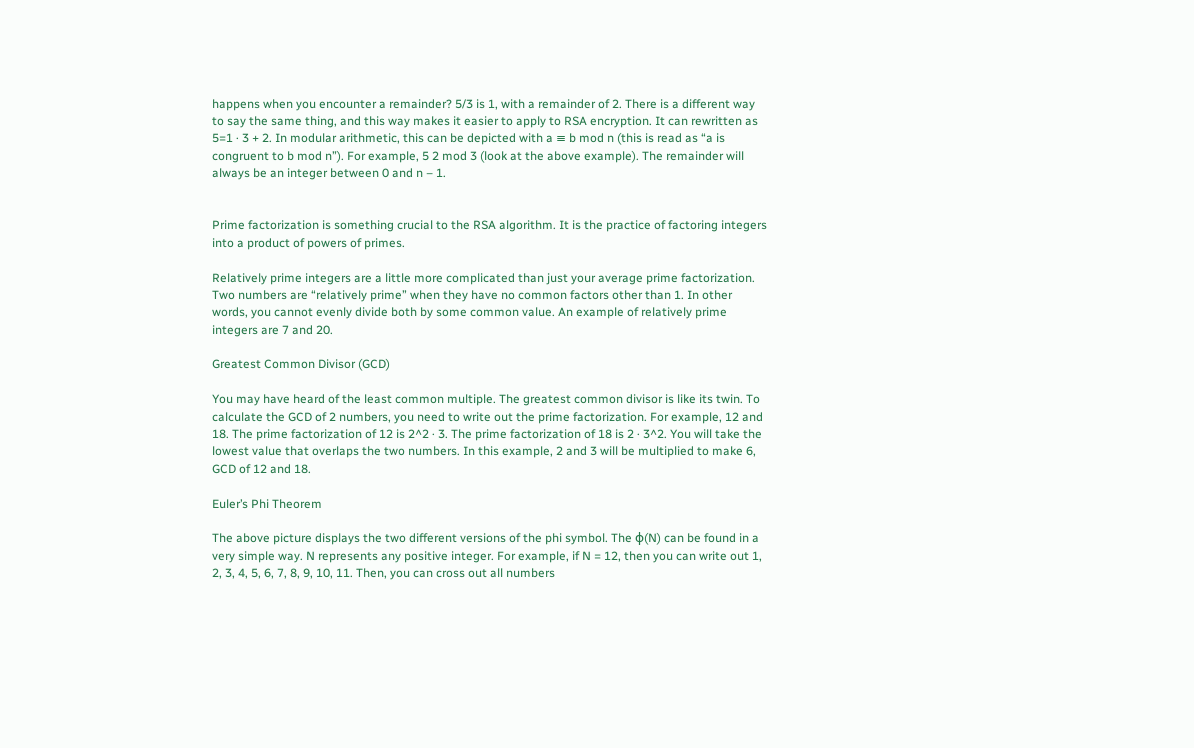happens when you encounter a remainder? 5/3 is 1, with a remainder of 2. There is a different way to say the same thing, and this way makes it easier to apply to RSA encryption. It can rewritten as 5=1 · 3 + 2. In modular arithmetic, this can be depicted with a ≡ b mod n (this is read as “a is congruent to b mod n”). For example, 5 2 mod 3 (look at the above example). The remainder will always be an integer between 0 and n – 1.


Prime factorization is something crucial to the RSA algorithm. It is the practice of factoring integers into a product of powers of primes.

Relatively prime integers are a little more complicated than just your average prime factorization. Two numbers are “relatively prime” when they have no common factors other than 1. In other words, you cannot evenly divide both by some common value. An example of relatively prime integers are 7 and 20.

Greatest Common Divisor (GCD)

You may have heard of the least common multiple. The greatest common divisor is like its twin. To calculate the GCD of 2 numbers, you need to write out the prime factorization. For example, 12 and 18. The prime factorization of 12 is 2^2 · 3. The prime factorization of 18 is 2 · 3^2. You will take the lowest value that overlaps the two numbers. In this example, 2 and 3 will be multiplied to make 6, GCD of 12 and 18.

Euler’s Phi Theorem

The above picture displays the two different versions of the phi symbol. The φ(N) can be found in a very simple way. N represents any positive integer. For example, if N = 12, then you can write out 1, 2, 3, 4, 5, 6, 7, 8, 9, 10, 11. Then, you can cross out all numbers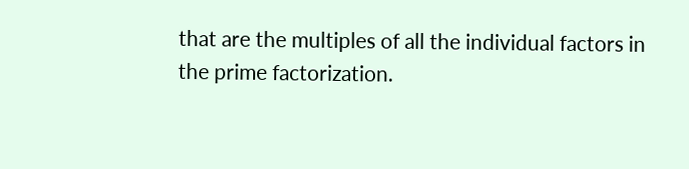that are the multiples of all the individual factors in the prime factorization.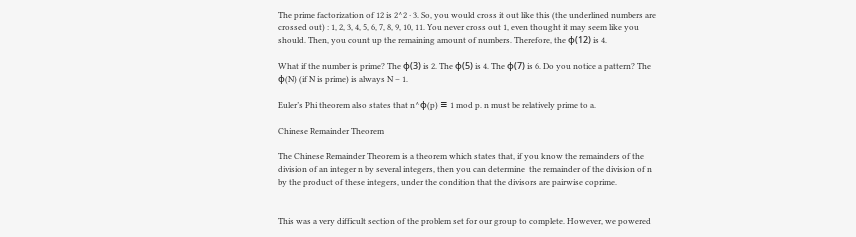The prime factorization of 12 is 2^2 · 3. So, you would cross it out like this (the underlined numbers are crossed out) : 1, 2, 3, 4, 5, 6, 7, 8, 9, 10, 11. You never cross out 1, even thought it may seem like you should. Then, you count up the remaining amount of numbers. Therefore, the φ(12) is 4.

What if the number is prime? The φ(3) is 2. The φ(5) is 4. The φ(7) is 6. Do you notice a pattern? The φ(N) (if N is prime) is always N – 1.

Euler’s Phi theorem also states that n^φ(p) ≡ 1 mod p. n must be relatively prime to a.

Chinese Remainder Theorem

The Chinese Remainder Theorem is a theorem which states that, if you know the remainders of the division of an integer n by several integers, then you can determine  the remainder of the division of n by the product of these integers, under the condition that the divisors are pairwise coprime.


This was a very difficult section of the problem set for our group to complete. However, we powered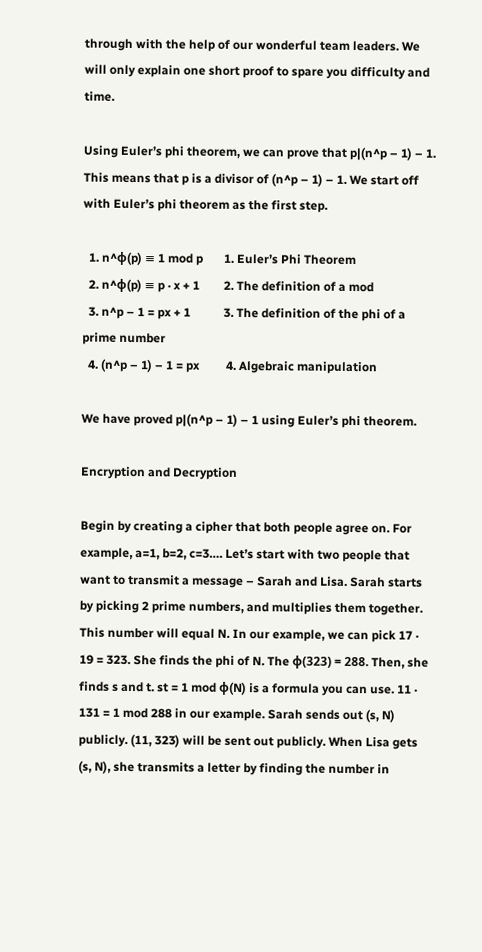through with the help of our wonderful team leaders. We will only explain one short proof to spare you difficulty and time.

Using Euler’s phi theorem, we can prove that p|(n^p – 1) – 1. This means that p is a divisor of (n^p – 1) – 1. We start off with Euler’s phi theorem as the first step.

  1. n^φ(p) ≡ 1 mod p       1. Euler’s Phi Theorem
  2. n^φ(p) ≡ p · x + 1        2. The definition of a mod
  3. n^p – 1 = px + 1           3. The definition of the phi of a prime number
  4. (n^p – 1) – 1 = px         4. Algebraic manipulation

We have proved p|(n^p – 1) – 1 using Euler’s phi theorem.

Encryption and Decryption

Begin by creating a cipher that both people agree on. For example, a=1, b=2, c=3…. Let’s start with two people that want to transmit a message – Sarah and Lisa. Sarah starts by picking 2 prime numbers, and multiplies them together. This number will equal N. In our example, we can pick 17 · 19 = 323. She finds the phi of N. The φ(323) = 288. Then, she finds s and t. st = 1 mod φ(N) is a formula you can use. 11 · 131 = 1 mod 288 in our example. Sarah sends out (s, N) publicly. (11, 323) will be sent out publicly. When Lisa gets (s, N), she transmits a letter by finding the number in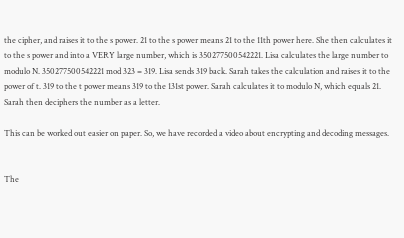the cipher, and raises it to the s power. 21 to the s power means 21 to the 11th power here. She then calculates it to the s power and into a VERY large number, which is 350277500542221. Lisa calculates the large number to modulo N. 350277500542221 mod 323 = 319. Lisa sends 319 back. Sarah takes the calculation and raises it to the power of t. 319 to the t power means 319 to the 131st power. Sarah calculates it to modulo N, which equals 21. Sarah then deciphers the number as a letter.

This can be worked out easier on paper. So, we have recorded a video about encrypting and decoding messages.


The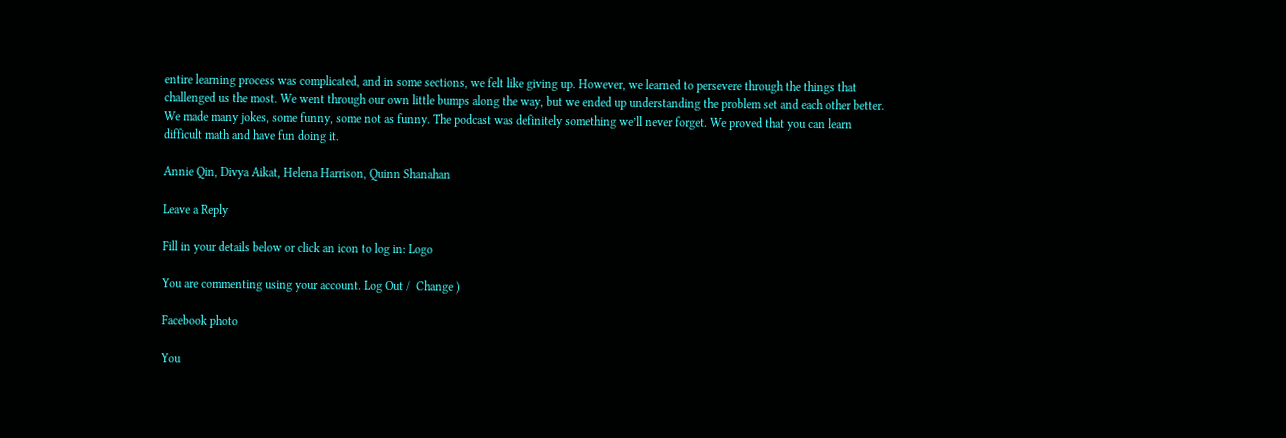entire learning process was complicated, and in some sections, we felt like giving up. However, we learned to persevere through the things that challenged us the most. We went through our own little bumps along the way, but we ended up understanding the problem set and each other better. We made many jokes, some funny, some not as funny. The podcast was definitely something we’ll never forget. We proved that you can learn difficult math and have fun doing it.

Annie Qin, Divya Aikat, Helena Harrison, Quinn Shanahan

Leave a Reply

Fill in your details below or click an icon to log in: Logo

You are commenting using your account. Log Out /  Change )

Facebook photo

You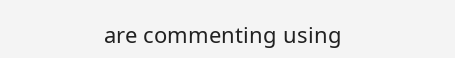are commenting using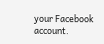your Facebook account.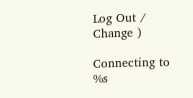Log Out /  Change )

Connecting to %s